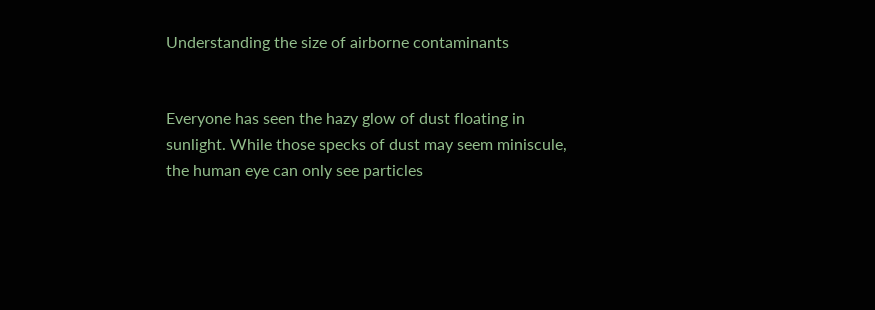Understanding the size of airborne contaminants


Everyone has seen the hazy glow of dust floating in sunlight. While those specks of dust may seem miniscule, the human eye can only see particles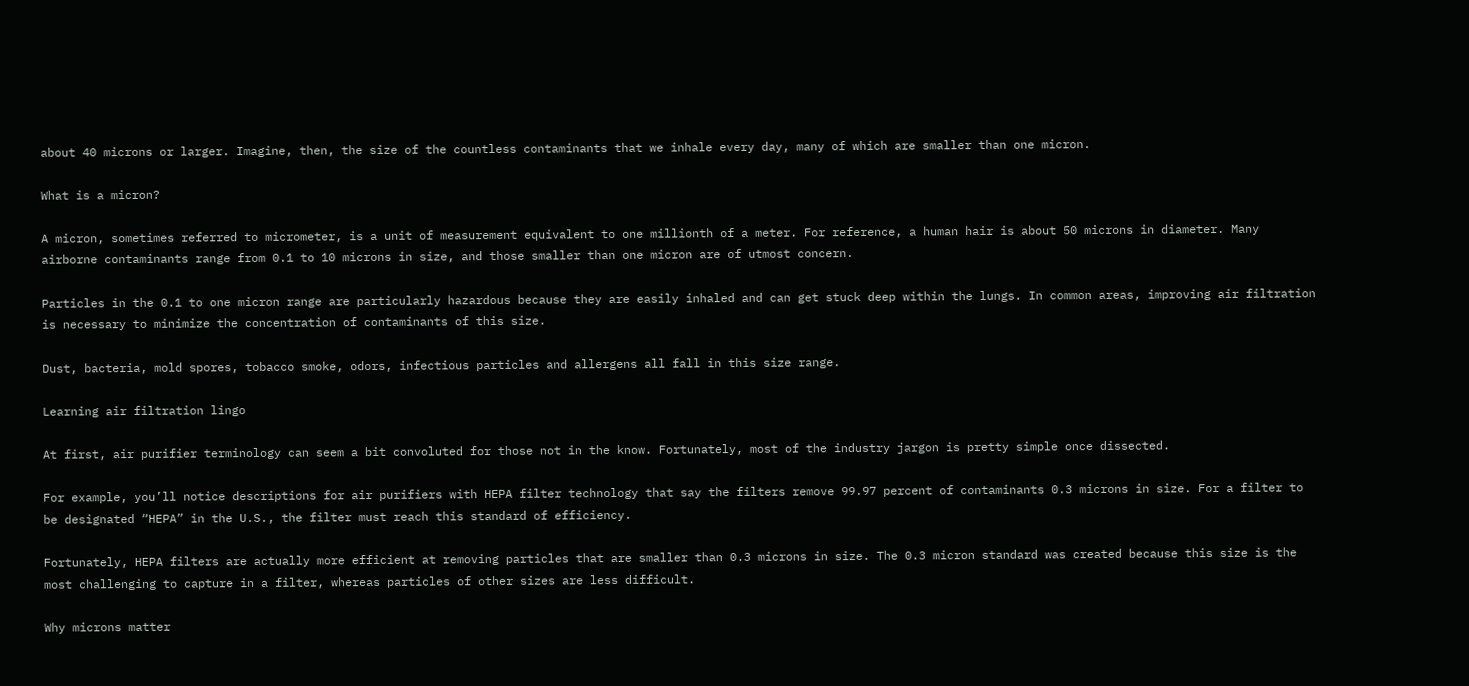about 40 microns or larger. Imagine, then, the size of the countless contaminants that we inhale every day, many of which are smaller than one micron.

What is a micron?

A micron, sometimes referred to micrometer, is a unit of measurement equivalent to one millionth of a meter. For reference, a human hair is about 50 microns in diameter. Many airborne contaminants range from 0.1 to 10 microns in size, and those smaller than one micron are of utmost concern.

Particles in the 0.1 to one micron range are particularly hazardous because they are easily inhaled and can get stuck deep within the lungs. In common areas, improving air filtration is necessary to minimize the concentration of contaminants of this size.

Dust, bacteria, mold spores, tobacco smoke, odors, infectious particles and allergens all fall in this size range.

Learning air filtration lingo

At first, air purifier terminology can seem a bit convoluted for those not in the know. Fortunately, most of the industry jargon is pretty simple once dissected.

For example, you’ll notice descriptions for air purifiers with HEPA filter technology that say the filters remove 99.97 percent of contaminants 0.3 microns in size. For a filter to be designated “HEPA” in the U.S., the filter must reach this standard of efficiency.

Fortunately, HEPA filters are actually more efficient at removing particles that are smaller than 0.3 microns in size. The 0.3 micron standard was created because this size is the most challenging to capture in a filter, whereas particles of other sizes are less difficult.

Why microns matter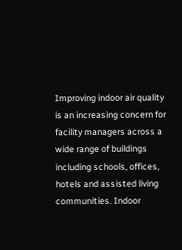Improving indoor air quality is an increasing concern for facility managers across a wide range of buildings including schools, offices, hotels and assisted living communities. Indoor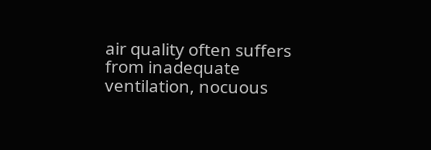air quality often suffers from inadequate ventilation, nocuous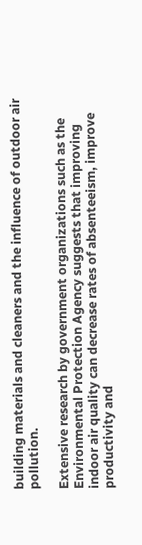building materials and cleaners and the influence of outdoor air pollution.

Extensive research by government organizations such as the Environmental Protection Agency suggests that improving indoor air quality can decrease rates of absenteeism, improve productivity and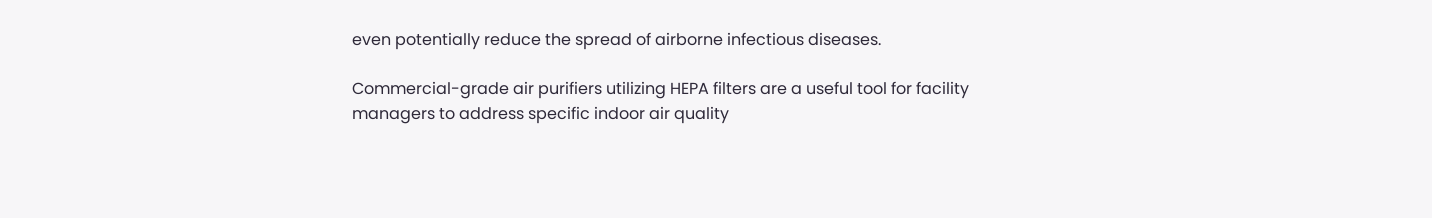even potentially reduce the spread of airborne infectious diseases.

Commercial-grade air purifiers utilizing HEPA filters are a useful tool for facility managers to address specific indoor air quality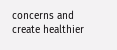concerns and create healthier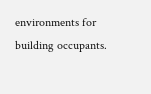environments for building occupants.